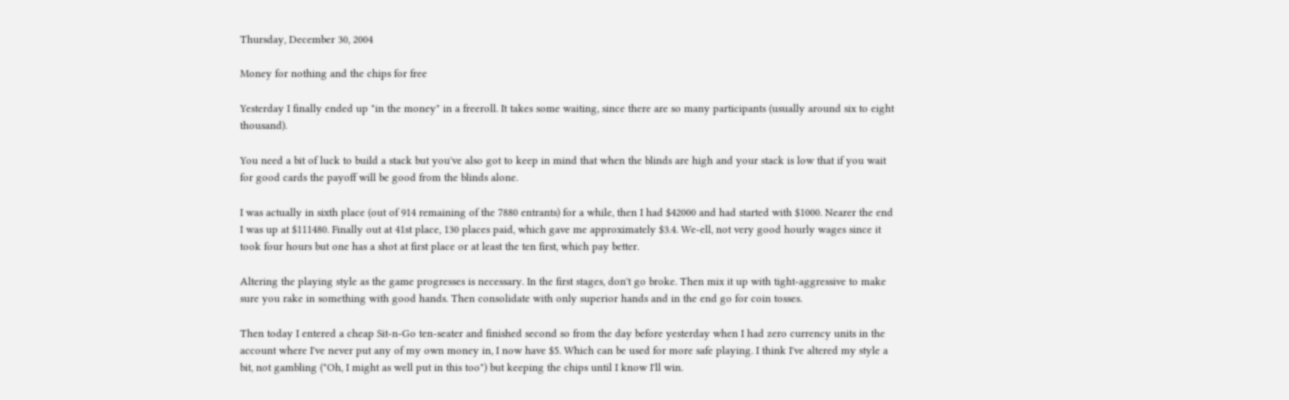Thursday, December 30, 2004

Money for nothing and the chips for free

Yesterday I finally ended up "in the money" in a freeroll. It takes some waiting, since there are so many participants (usually around six to eight thousand).

You need a bit of luck to build a stack but you've also got to keep in mind that when the blinds are high and your stack is low that if you wait for good cards the payoff will be good from the blinds alone.

I was actually in sixth place (out of 914 remaining of the 7880 entrants) for a while, then I had $42000 and had started with $1000. Nearer the end I was up at $111480. Finally out at 41st place, 130 places paid, which gave me approximately $3.4. We-ell, not very good hourly wages since it took four hours but one has a shot at first place or at least the ten first, which pay better.

Altering the playing style as the game progresses is necessary. In the first stages, don't go broke. Then mix it up with tight-aggressive to make sure you rake in something with good hands. Then consolidate with only superior hands and in the end go for coin tosses.

Then today I entered a cheap Sit-n-Go ten-seater and finished second so from the day before yesterday when I had zero currency units in the account where I've never put any of my own money in, I now have $5. Which can be used for more safe playing. I think I've altered my style a bit, not gambling ("Oh, I might as well put in this too") but keeping the chips until I know I'll win.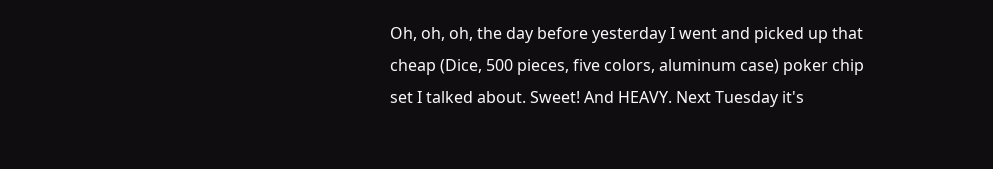Oh, oh, oh, the day before yesterday I went and picked up that cheap (Dice, 500 pieces, five colors, aluminum case) poker chip set I talked about. Sweet! And HEAVY. Next Tuesday it's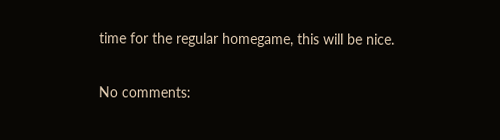time for the regular homegame, this will be nice.

No comments: